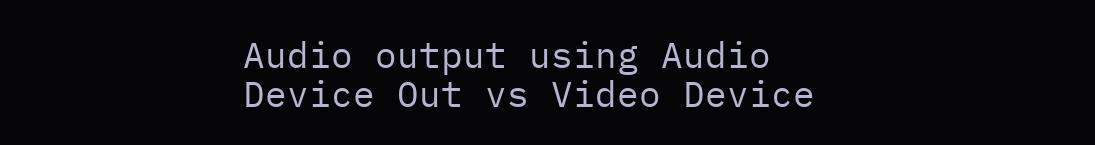Audio output using Audio Device Out vs Video Device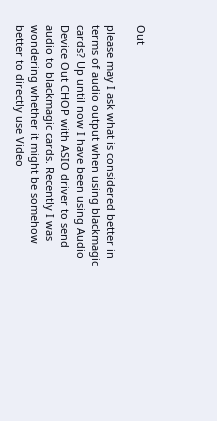Out

please may I ask what is considered better in terms of audio output when using blackmagic cards? Up until now I have been using Audio Device Out CHOP with ASIO driver to send audio to blackmagic cards. Recently I was wondering whether it might be somehow better to directly use Video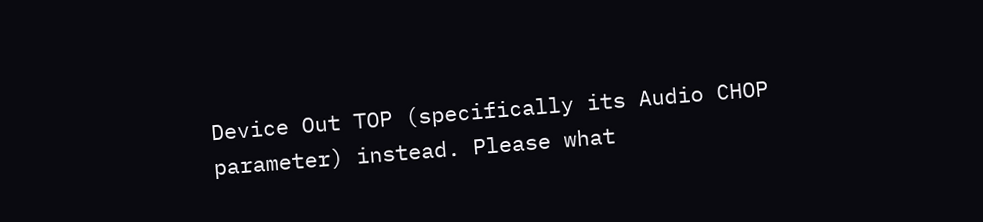Device Out TOP (specifically its Audio CHOP parameter) instead. Please what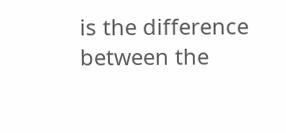is the difference between the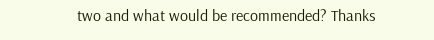two and what would be recommended? Thanks